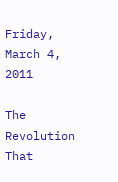Friday, March 4, 2011

The Revolution That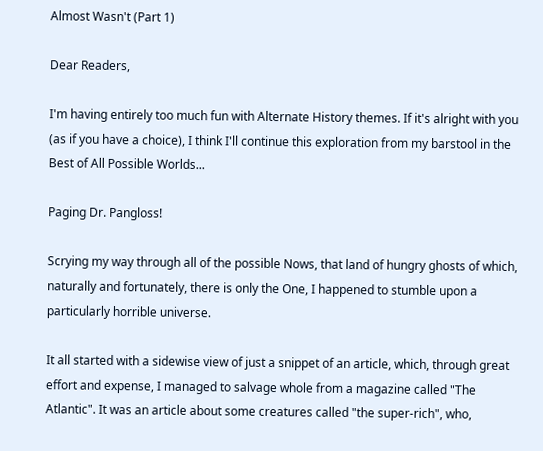Almost Wasn't (Part 1)

Dear Readers,

I'm having entirely too much fun with Alternate History themes. If it's alright with you (as if you have a choice), I think I'll continue this exploration from my barstool in the Best of All Possible Worlds...

Paging Dr. Pangloss!

Scrying my way through all of the possible Nows, that land of hungry ghosts of which, naturally and fortunately, there is only the One, I happened to stumble upon a particularly horrible universe.

It all started with a sidewise view of just a snippet of an article, which, through great effort and expense, I managed to salvage whole from a magazine called "The Atlantic". It was an article about some creatures called "the super-rich", who,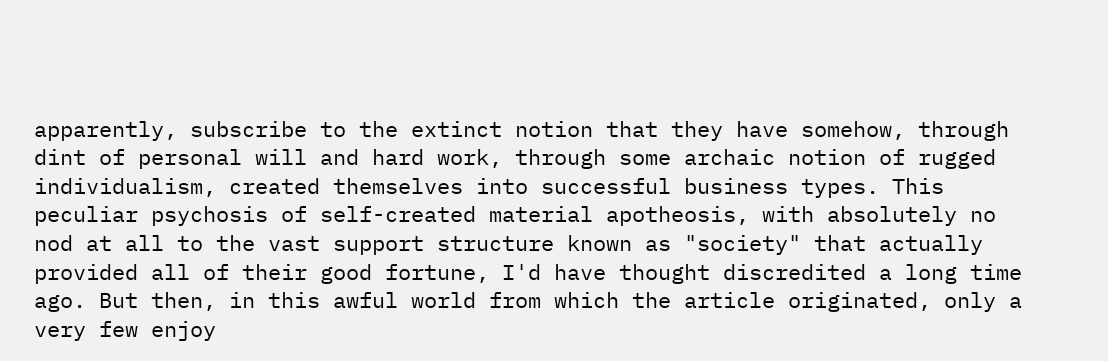apparently, subscribe to the extinct notion that they have somehow, through dint of personal will and hard work, through some archaic notion of rugged individualism, created themselves into successful business types. This peculiar psychosis of self-created material apotheosis, with absolutely no nod at all to the vast support structure known as "society" that actually provided all of their good fortune, I'd have thought discredited a long time ago. But then, in this awful world from which the article originated, only a very few enjoy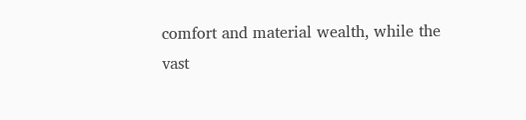comfort and material wealth, while the vast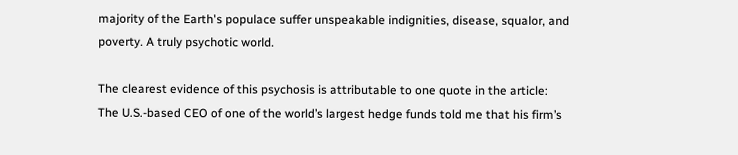majority of the Earth's populace suffer unspeakable indignities, disease, squalor, and poverty. A truly psychotic world.

The clearest evidence of this psychosis is attributable to one quote in the article:
The U.S.-based CEO of one of the world’s largest hedge funds told me that his firm’s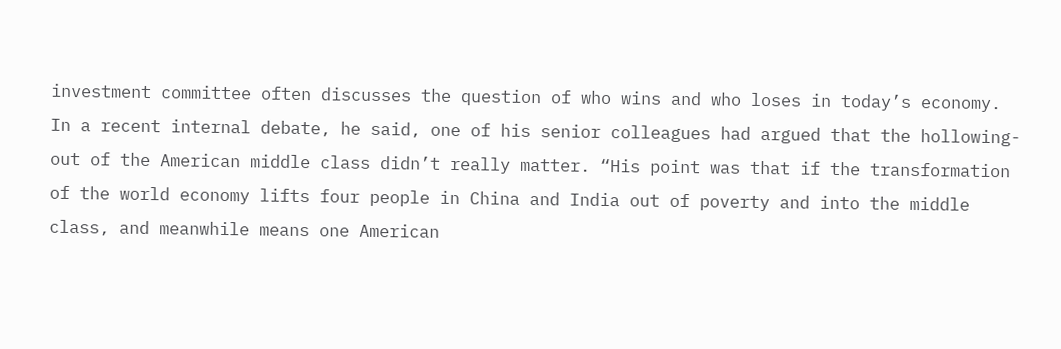investment committee often discusses the question of who wins and who loses in today’s economy. In a recent internal debate, he said, one of his senior colleagues had argued that the hollowing-out of the American middle class didn’t really matter. “His point was that if the transformation of the world economy lifts four people in China and India out of poverty and into the middle class, and meanwhile means one American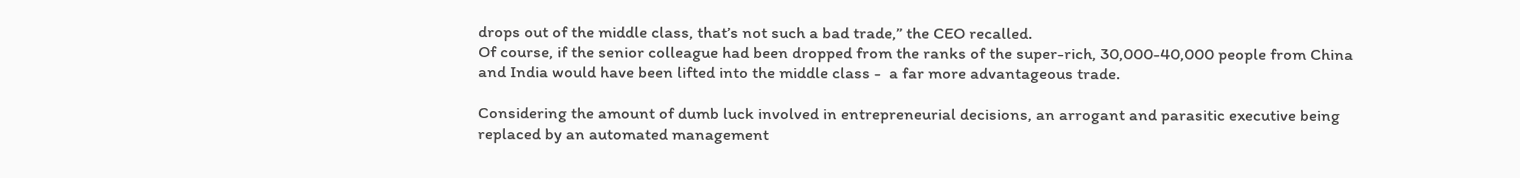drops out of the middle class, that’s not such a bad trade,” the CEO recalled.
Of course, if the senior colleague had been dropped from the ranks of the super-rich, 30,000-40,000 people from China and India would have been lifted into the middle class -  a far more advantageous trade.

Considering the amount of dumb luck involved in entrepreneurial decisions, an arrogant and parasitic executive being replaced by an automated management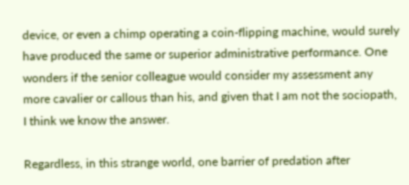device, or even a chimp operating a coin-flipping machine, would surely have produced the same or superior administrative performance. One wonders if the senior colleague would consider my assessment any more cavalier or callous than his, and given that I am not the sociopath, I think we know the answer.

Regardless, in this strange world, one barrier of predation after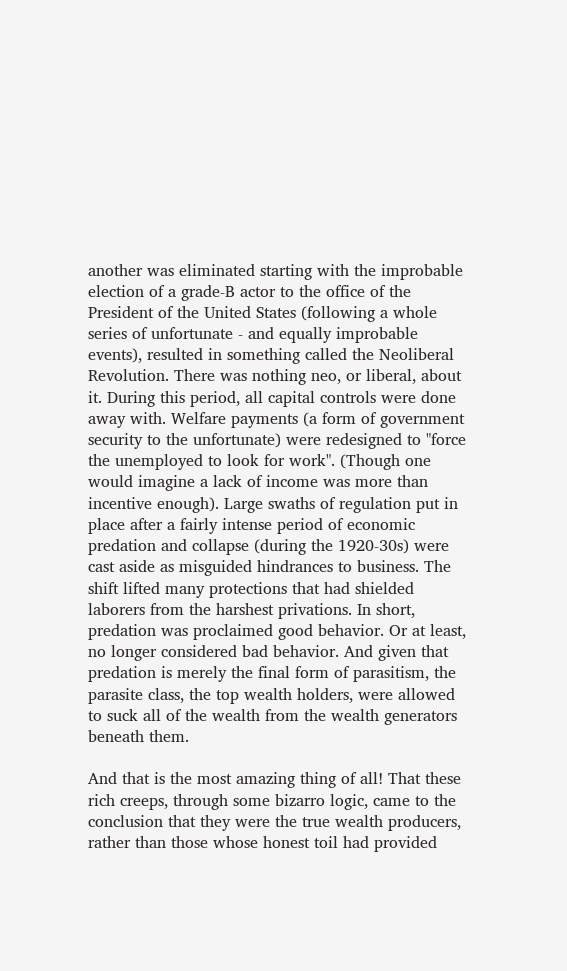another was eliminated starting with the improbable election of a grade-B actor to the office of the President of the United States (following a whole series of unfortunate - and equally improbable events), resulted in something called the Neoliberal Revolution. There was nothing neo, or liberal, about it. During this period, all capital controls were done away with. Welfare payments (a form of government security to the unfortunate) were redesigned to "force the unemployed to look for work". (Though one would imagine a lack of income was more than incentive enough). Large swaths of regulation put in place after a fairly intense period of economic predation and collapse (during the 1920-30s) were cast aside as misguided hindrances to business. The shift lifted many protections that had shielded laborers from the harshest privations. In short, predation was proclaimed good behavior. Or at least, no longer considered bad behavior. And given that predation is merely the final form of parasitism, the parasite class, the top wealth holders, were allowed to suck all of the wealth from the wealth generators beneath them.

And that is the most amazing thing of all! That these rich creeps, through some bizarro logic, came to the conclusion that they were the true wealth producers, rather than those whose honest toil had provided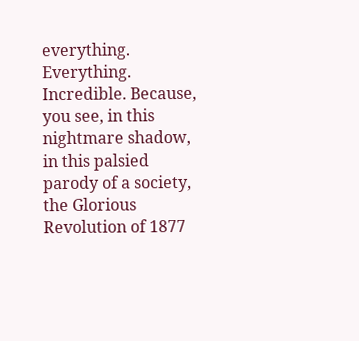everything. Everything. Incredible. Because, you see, in this nightmare shadow, in this palsied parody of a society, the Glorious Revolution of 1877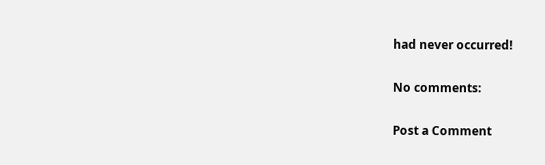had never occurred!

No comments:

Post a Comment